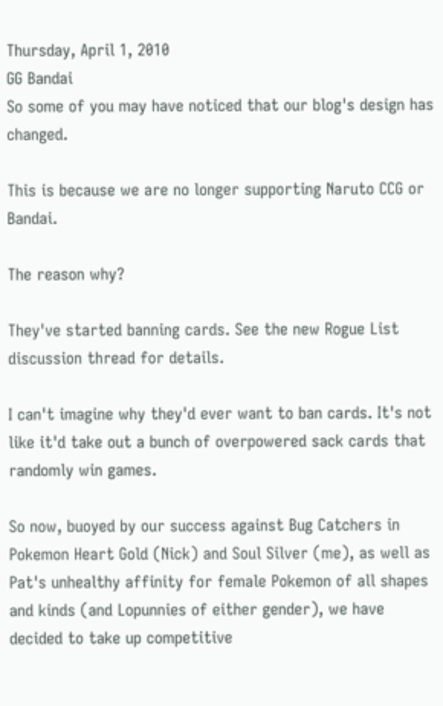Thursday, April 1, 2010
GG Bandai
So some of you may have noticed that our blog's design has changed.

This is because we are no longer supporting Naruto CCG or Bandai.

The reason why?

They've started banning cards. See the new Rogue List discussion thread for details.

I can't imagine why they'd ever want to ban cards. It's not like it'd take out a bunch of overpowered sack cards that randomly win games.

So now, buoyed by our success against Bug Catchers in Pokemon Heart Gold (Nick) and Soul Silver (me), as well as Pat's unhealthy affinity for female Pokemon of all shapes and kinds (and Lopunnies of either gender), we have decided to take up competitive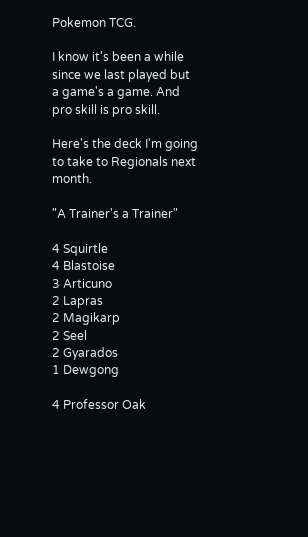Pokemon TCG.

I know it's been a while since we last played but a game's a game. And pro skill is pro skill.

Here's the deck I'm going to take to Regionals next month.

"A Trainer's a Trainer"

4 Squirtle
4 Blastoise
3 Articuno
2 Lapras
2 Magikarp
2 Seel
2 Gyarados
1 Dewgong

4 Professor Oak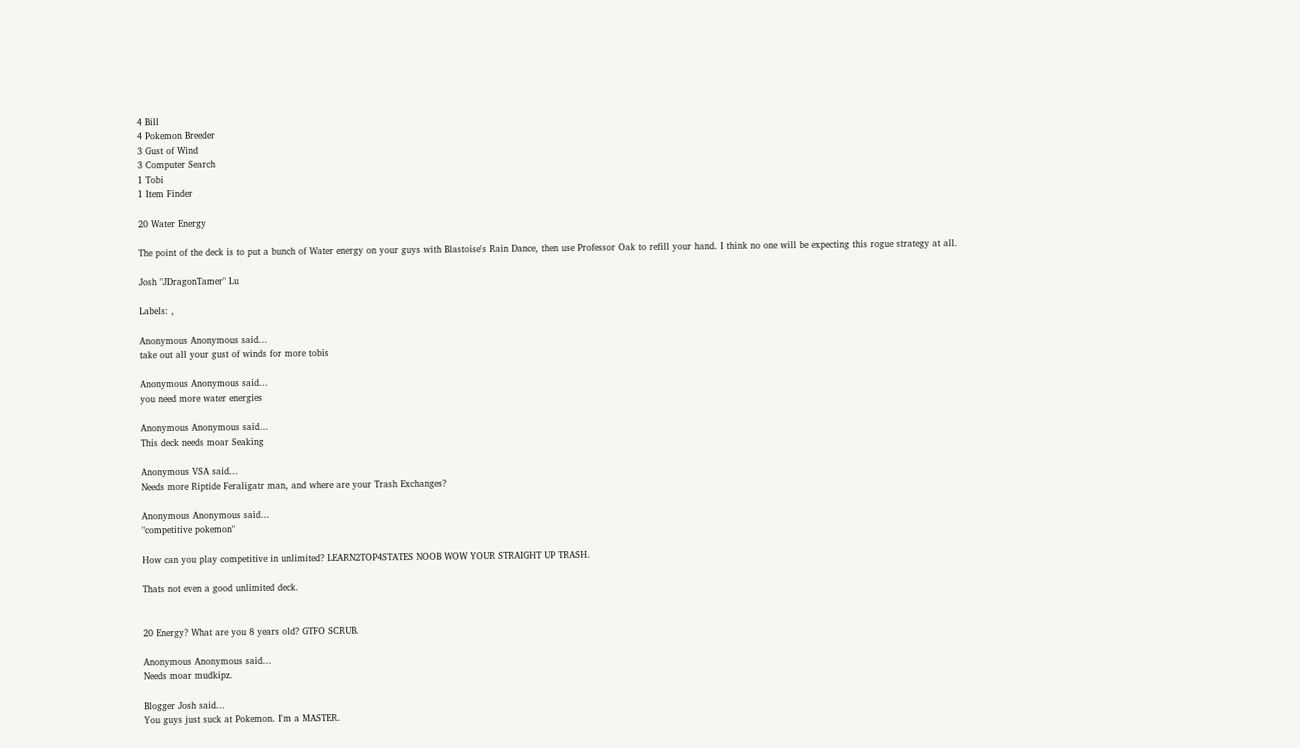4 Bill
4 Pokemon Breeder
3 Gust of Wind
3 Computer Search
1 Tobi
1 Item Finder

20 Water Energy

The point of the deck is to put a bunch of Water energy on your guys with Blastoise's Rain Dance, then use Professor Oak to refill your hand. I think no one will be expecting this rogue strategy at all.

Josh "JDragonTamer" Lu

Labels: ,

Anonymous Anonymous said...
take out all your gust of winds for more tobis

Anonymous Anonymous said...
you need more water energies

Anonymous Anonymous said...
This deck needs moar Seaking

Anonymous VSA said...
Needs more Riptide Feraligatr man, and where are your Trash Exchanges?

Anonymous Anonymous said...
"competitive pokemon"

How can you play competitive in unlimited? LEARN2TOP4STATES NOOB WOW YOUR STRAIGHT UP TRASH.

Thats not even a good unlimited deck.


20 Energy? What are you 8 years old? GTFO SCRUB.

Anonymous Anonymous said...
Needs moar mudkipz.

Blogger Josh said...
You guys just suck at Pokemon. I'm a MASTER.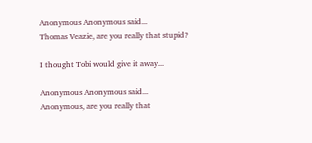Anonymous Anonymous said...
Thomas Veazie, are you really that stupid?

I thought Tobi would give it away...

Anonymous Anonymous said...
Anonymous, are you really that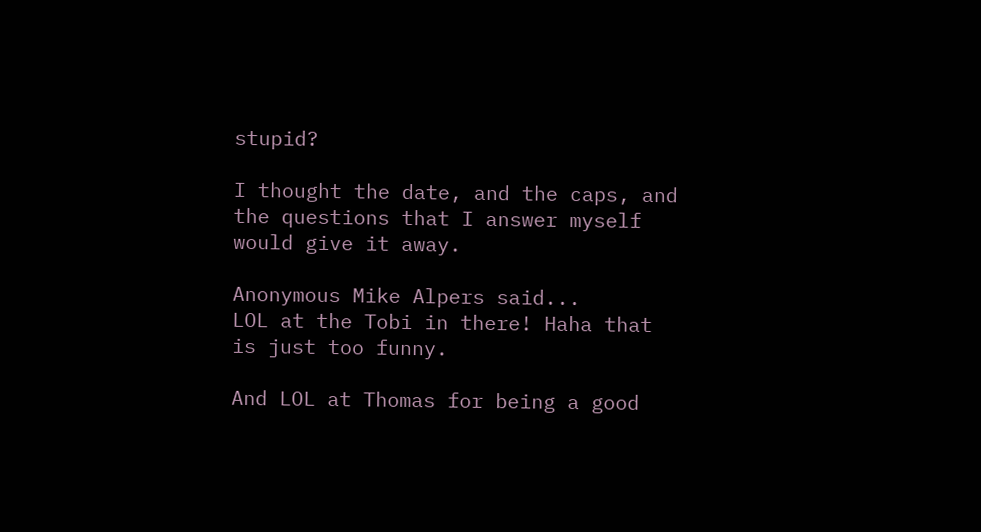stupid?

I thought the date, and the caps, and the questions that I answer myself would give it away.

Anonymous Mike Alpers said...
LOL at the Tobi in there! Haha that is just too funny.

And LOL at Thomas for being a good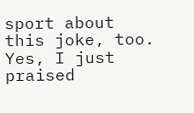sport about this joke, too. Yes, I just praised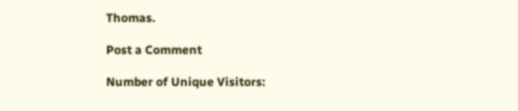Thomas.

Post a Comment

Number of Unique Visitors: